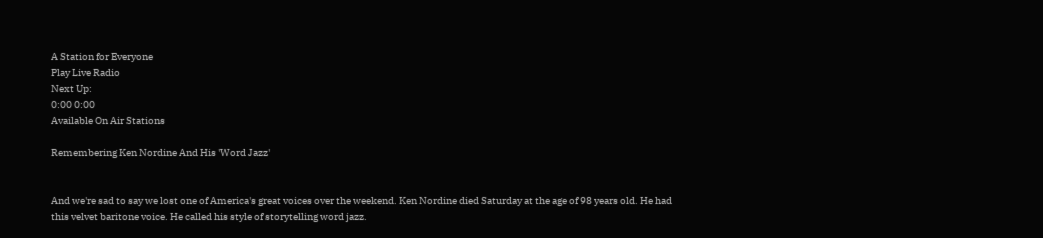A Station for Everyone
Play Live Radio
Next Up:
0:00 0:00
Available On Air Stations

Remembering Ken Nordine And His 'Word Jazz'


And we're sad to say we lost one of America's great voices over the weekend. Ken Nordine died Saturday at the age of 98 years old. He had this velvet baritone voice. He called his style of storytelling word jazz.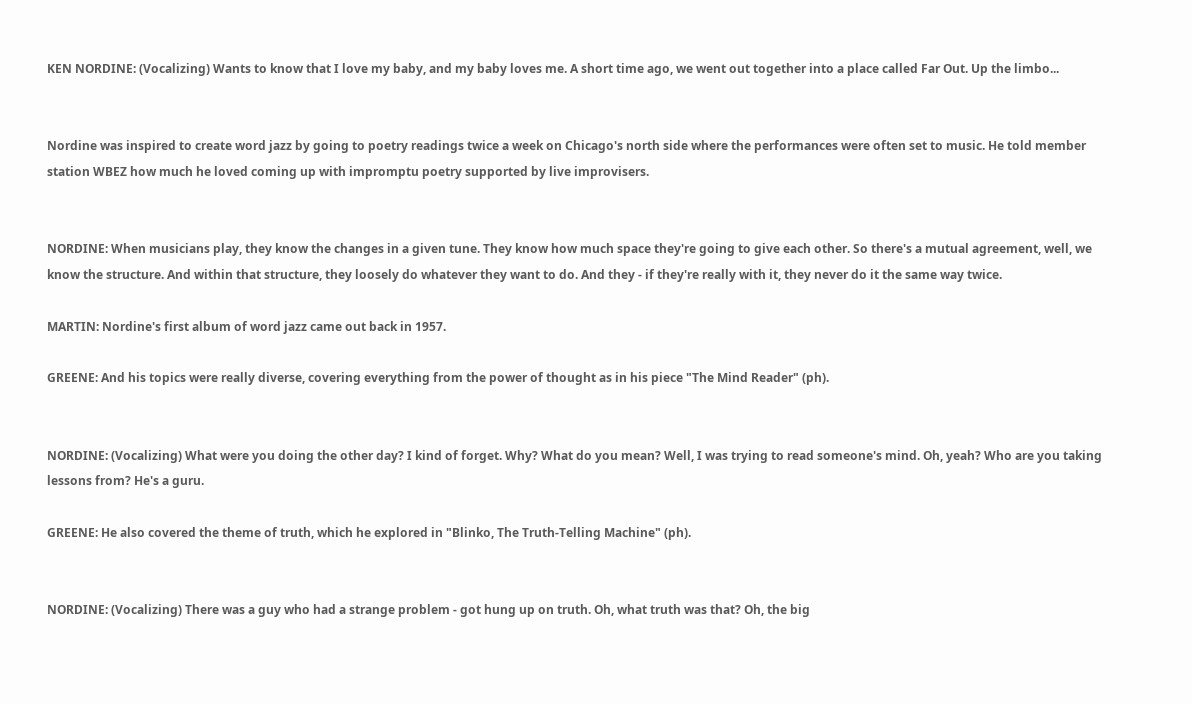KEN NORDINE: (Vocalizing) Wants to know that I love my baby, and my baby loves me. A short time ago, we went out together into a place called Far Out. Up the limbo...


Nordine was inspired to create word jazz by going to poetry readings twice a week on Chicago's north side where the performances were often set to music. He told member station WBEZ how much he loved coming up with impromptu poetry supported by live improvisers.


NORDINE: When musicians play, they know the changes in a given tune. They know how much space they're going to give each other. So there's a mutual agreement, well, we know the structure. And within that structure, they loosely do whatever they want to do. And they - if they're really with it, they never do it the same way twice.

MARTIN: Nordine's first album of word jazz came out back in 1957.

GREENE: And his topics were really diverse, covering everything from the power of thought as in his piece "The Mind Reader" (ph).


NORDINE: (Vocalizing) What were you doing the other day? I kind of forget. Why? What do you mean? Well, I was trying to read someone's mind. Oh, yeah? Who are you taking lessons from? He's a guru.

GREENE: He also covered the theme of truth, which he explored in "Blinko, The Truth-Telling Machine" (ph).


NORDINE: (Vocalizing) There was a guy who had a strange problem - got hung up on truth. Oh, what truth was that? Oh, the big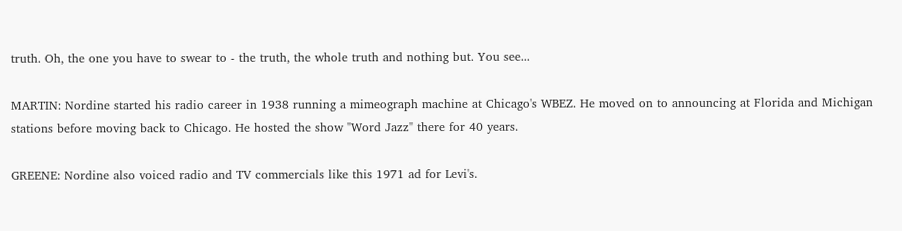truth. Oh, the one you have to swear to - the truth, the whole truth and nothing but. You see...

MARTIN: Nordine started his radio career in 1938 running a mimeograph machine at Chicago's WBEZ. He moved on to announcing at Florida and Michigan stations before moving back to Chicago. He hosted the show "Word Jazz" there for 40 years.

GREENE: Nordine also voiced radio and TV commercials like this 1971 ad for Levi's.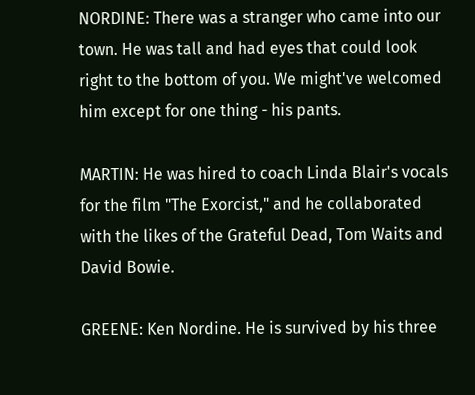NORDINE: There was a stranger who came into our town. He was tall and had eyes that could look right to the bottom of you. We might've welcomed him except for one thing - his pants.

MARTIN: He was hired to coach Linda Blair's vocals for the film "The Exorcist," and he collaborated with the likes of the Grateful Dead, Tom Waits and David Bowie.

GREENE: Ken Nordine. He is survived by his three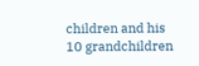children and his 10 grandchildren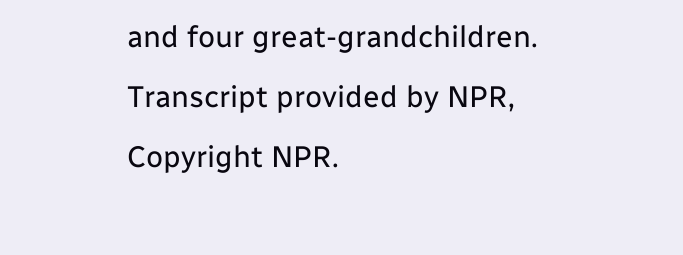and four great-grandchildren. Transcript provided by NPR, Copyright NPR.